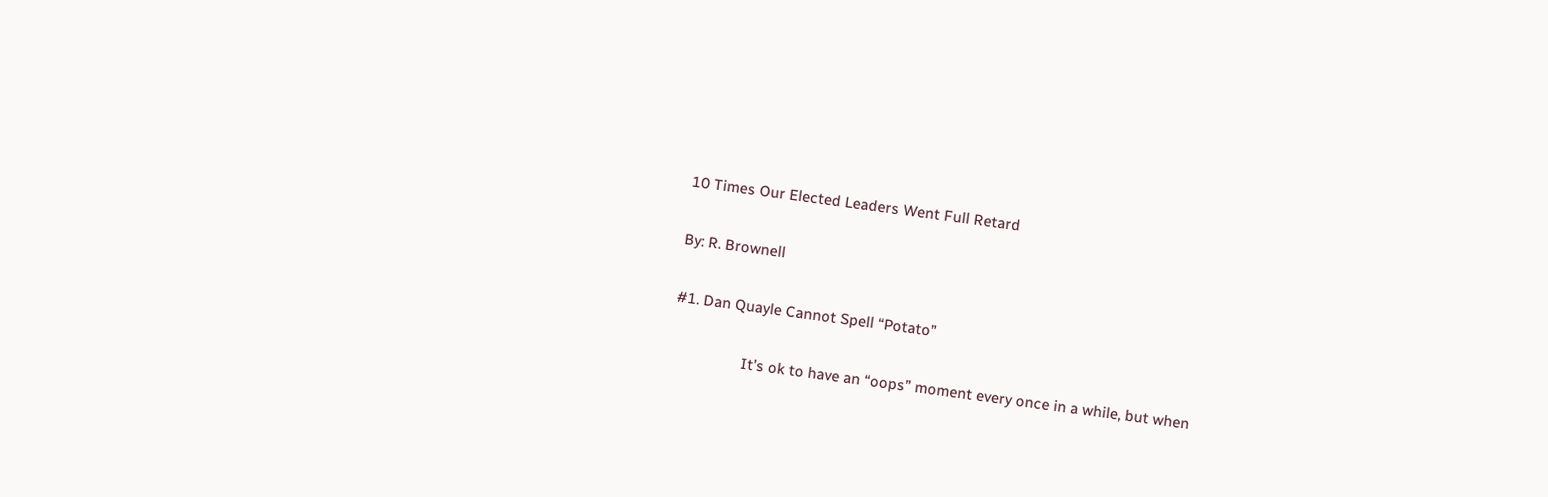10 Times Our Elected Leaders Went Full Retard

By: R. Brownell

#1. Dan Quayle Cannot Spell “Potato”

                  It’s ok to have an “oops” moment every once in a while, but when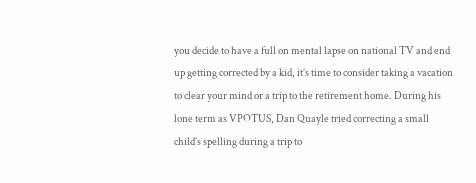you decide to have a full on mental lapse on national TV and end up getting corrected by a kid, it’s time to consider taking a vacation to clear your mind or a trip to the retirement home. During his lone term as VPOTUS, Dan Quayle tried correcting a small child’s spelling during a trip to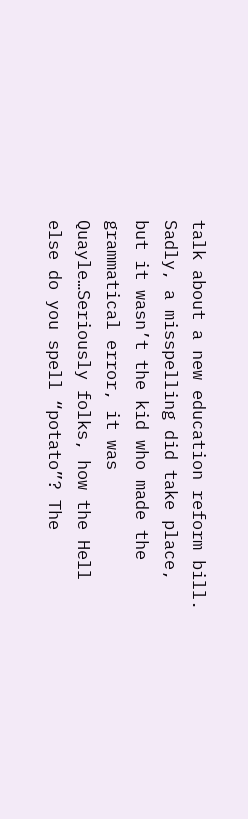talk about a new education reform bill. Sadly, a misspelling did take place, but it wasn’t the kid who made the grammatical error, it was Quayle…Seriously folks, how the Hell else do you spell “potato”? The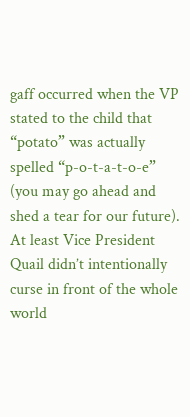gaff occurred when the VP stated to the child that “potato” was actually spelled “p-o-t-a-t-o-e” (you may go ahead and shed a tear for our future). At least Vice President Quail didn’t intentionally curse in front of the whole world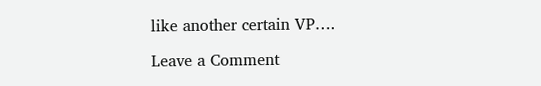like another certain VP….

Leave a Comment